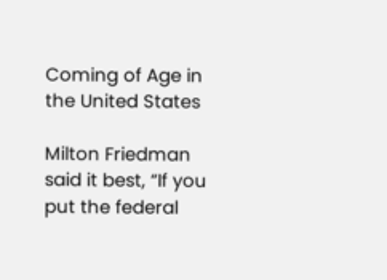Coming of Age in the United States

Milton Friedman said it best, “If you put the federal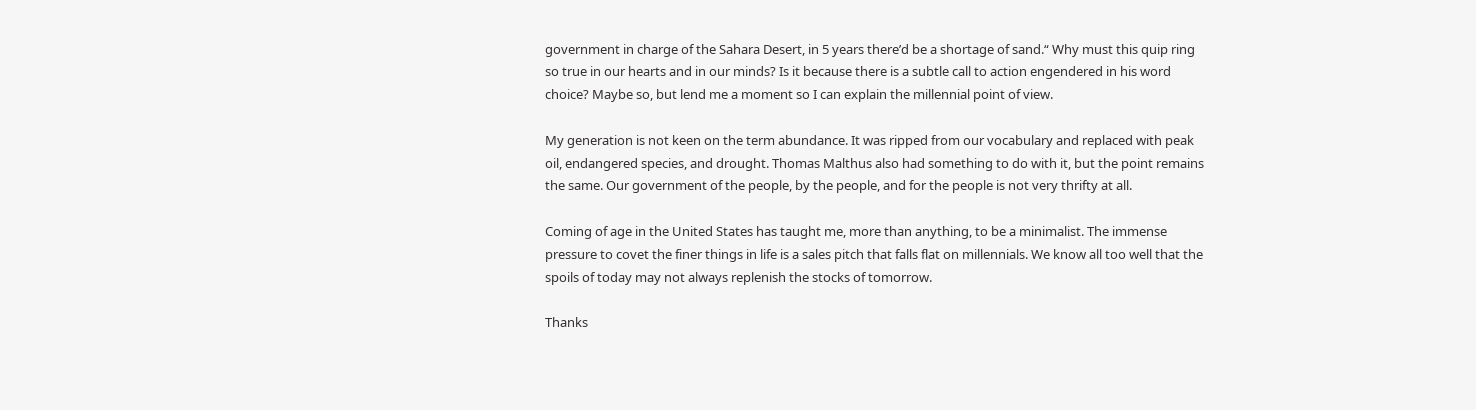government in charge of the Sahara Desert, in 5 years there’d be a shortage of sand.“ Why must this quip ring so true in our hearts and in our minds? Is it because there is a subtle call to action engendered in his word choice? Maybe so, but lend me a moment so I can explain the millennial point of view.

My generation is not keen on the term abundance. It was ripped from our vocabulary and replaced with peak oil, endangered species, and drought. Thomas Malthus also had something to do with it, but the point remains the same. Our government of the people, by the people, and for the people is not very thrifty at all.

Coming of age in the United States has taught me, more than anything, to be a minimalist. The immense pressure to covet the finer things in life is a sales pitch that falls flat on millennials. We know all too well that the spoils of today may not always replenish the stocks of tomorrow.

Thanks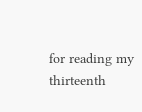for reading my thirteenth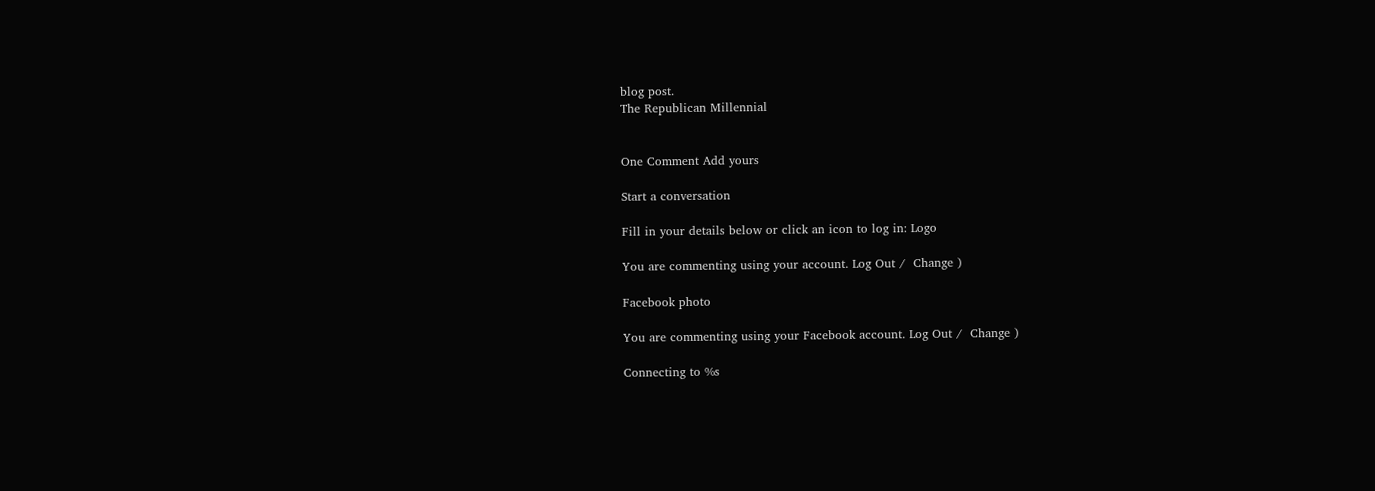blog post.
The Republican Millennial


One Comment Add yours

Start a conversation

Fill in your details below or click an icon to log in: Logo

You are commenting using your account. Log Out /  Change )

Facebook photo

You are commenting using your Facebook account. Log Out /  Change )

Connecting to %s